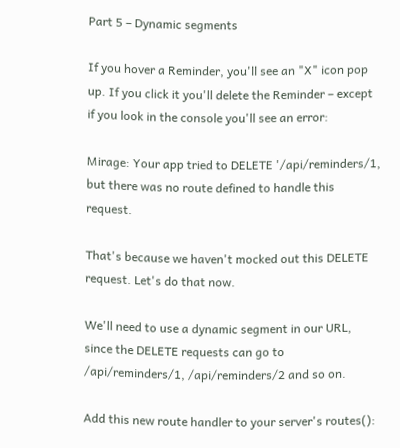Part 5 – Dynamic segments

If you hover a Reminder, you'll see an "X" icon pop up. If you click it you'll delete the Reminder – except if you look in the console you'll see an error:

Mirage: Your app tried to DELETE '/api/reminders/1, but there was no route defined to handle this request.

That's because we haven't mocked out this DELETE request. Let's do that now.

We'll need to use a dynamic segment in our URL, since the DELETE requests can go to /api/reminders/1, /api/reminders/2 and so on.

Add this new route handler to your server's routes():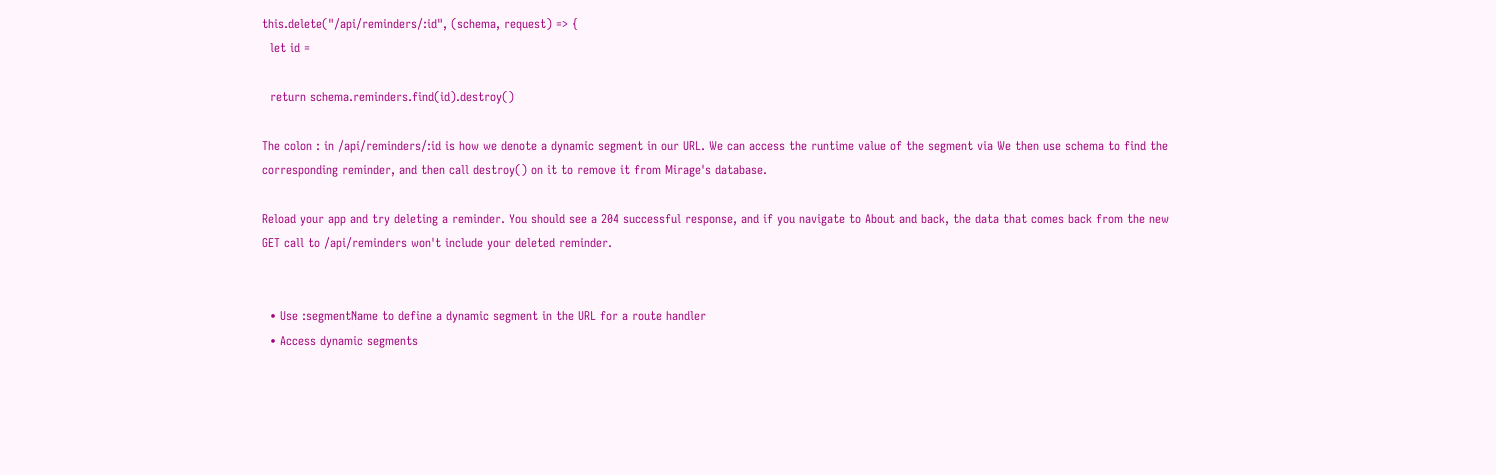this.delete("/api/reminders/:id", (schema, request) => {
  let id =

  return schema.reminders.find(id).destroy()

The colon : in /api/reminders/:id is how we denote a dynamic segment in our URL. We can access the runtime value of the segment via We then use schema to find the corresponding reminder, and then call destroy() on it to remove it from Mirage's database.

Reload your app and try deleting a reminder. You should see a 204 successful response, and if you navigate to About and back, the data that comes back from the new GET call to /api/reminders won't include your deleted reminder.


  • Use :segmentName to define a dynamic segment in the URL for a route handler
  • Access dynamic segments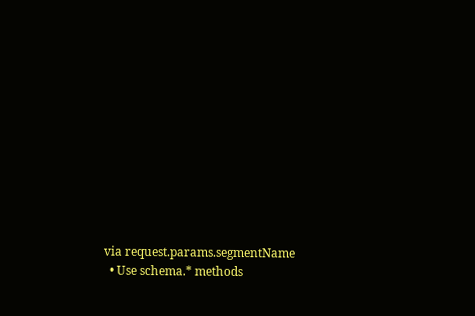via request.params.segmentName
  • Use schema.* methods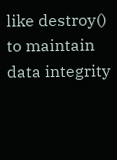like destroy() to maintain data integrity